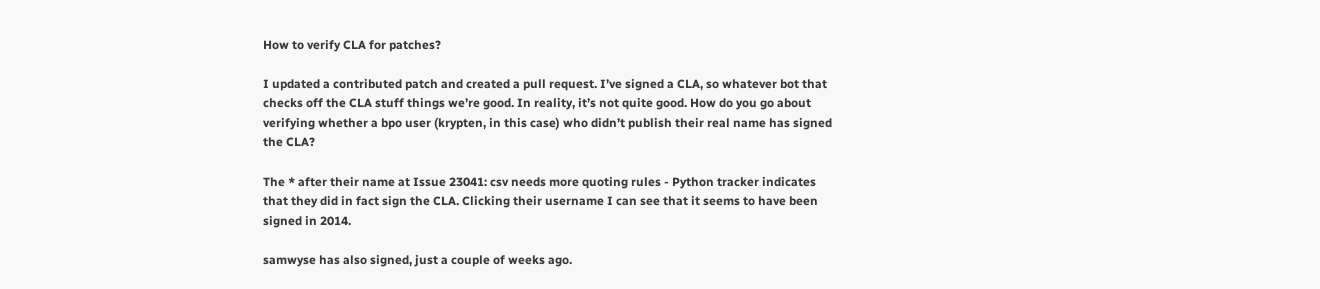How to verify CLA for patches?

I updated a contributed patch and created a pull request. I’ve signed a CLA, so whatever bot that checks off the CLA stuff things we’re good. In reality, it’s not quite good. How do you go about verifying whether a bpo user (krypten, in this case) who didn’t publish their real name has signed the CLA?

The * after their name at Issue 23041: csv needs more quoting rules - Python tracker indicates that they did in fact sign the CLA. Clicking their username I can see that it seems to have been signed in 2014.

samwyse has also signed, just a couple of weeks ago.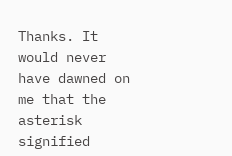Thanks. It would never have dawned on me that the asterisk signified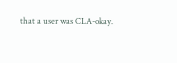that a user was CLA-okay.